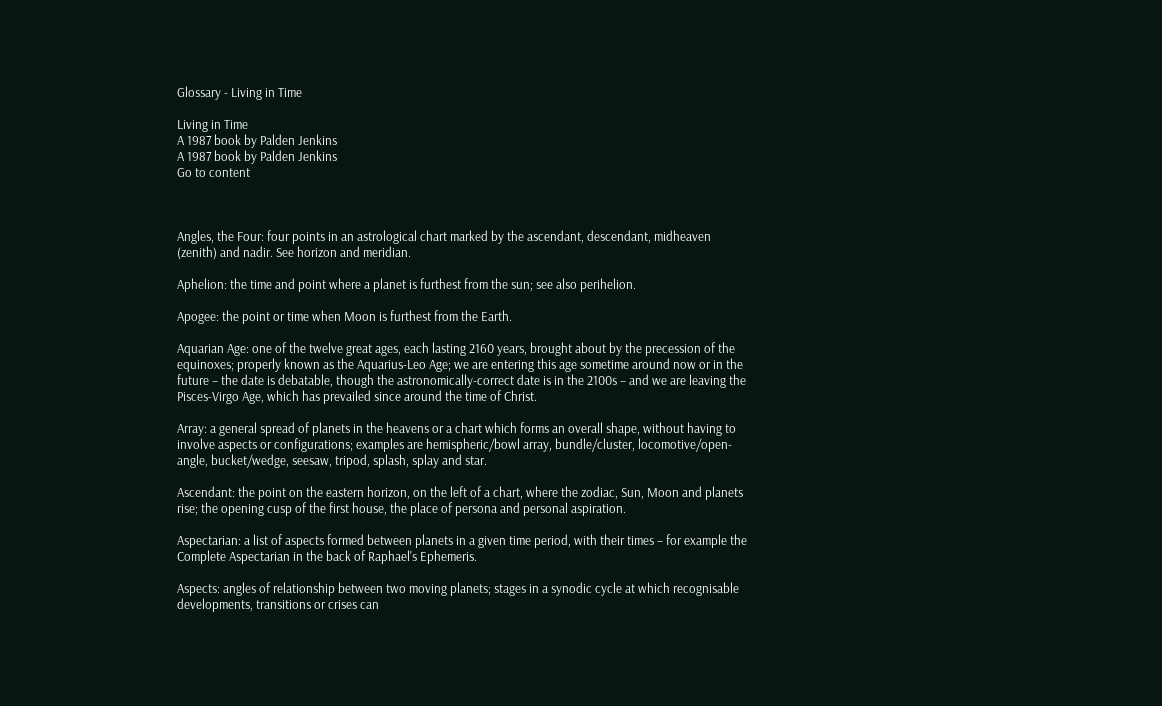Glossary - Living in Time

Living in Time
A 1987 book by Palden Jenkins
A 1987 book by Palden Jenkins
Go to content



Angles, the Four: four points in an astrological chart marked by the ascendant, descendant, midheaven (zenith) and nadir. See horizon and meridian.

Aphelion: the time and point where a planet is furthest from the sun; see also perihelion.

Apogee: the point or time when Moon is furthest from the Earth.

Aquarian Age: one of the twelve great ages, each lasting 2160 years, brought about by the precession of the equinoxes; properly known as the Aquarius-Leo Age; we are entering this age sometime around now or in the future – the date is debatable, though the astronomically-correct date is in the 2100s – and we are leaving the Pisces-Virgo Age, which has prevailed since around the time of Christ.

Array: a general spread of planets in the heavens or a chart which forms an overall shape, without having to involve aspects or configurations; examples are hemispheric/bowl array, bundle/cluster, locomotive/open-angle, bucket/wedge, seesaw, tripod, splash, splay and star.

Ascendant: the point on the eastern horizon, on the left of a chart, where the zodiac, Sun, Moon and planets rise; the opening cusp of the first house, the place of persona and personal aspiration.

Aspectarian: a list of aspects formed between planets in a given time period, with their times – for example the Complete Aspectarian in the back of Raphael's Ephemeris.

Aspects: angles of relationship between two moving planets; stages in a synodic cycle at which recognisable developments, transitions or crises can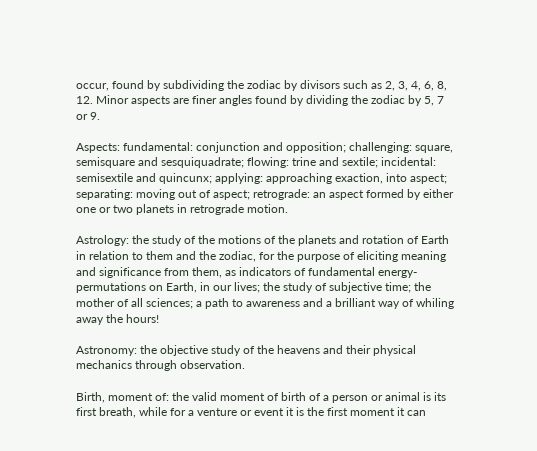occur, found by subdividing the zodiac by divisors such as 2, 3, 4, 6, 8, 12. Minor aspects are finer angles found by dividing the zodiac by 5, 7 or 9.

Aspects: fundamental: conjunction and opposition; challenging: square, semisquare and sesquiquadrate; flowing: trine and sextile; incidental: semisextile and quincunx; applying: approaching exaction, into aspect; separating: moving out of aspect; retrograde: an aspect formed by either one or two planets in retrograde motion.

Astrology: the study of the motions of the planets and rotation of Earth in relation to them and the zodiac, for the purpose of eliciting meaning and significance from them, as indicators of fundamental energy-permutations on Earth, in our lives; the study of subjective time; the mother of all sciences; a path to awareness and a brilliant way of whiling away the hours!

Astronomy: the objective study of the heavens and their physical mechanics through observation.

Birth, moment of: the valid moment of birth of a person or animal is its first breath, while for a venture or event it is the first moment it can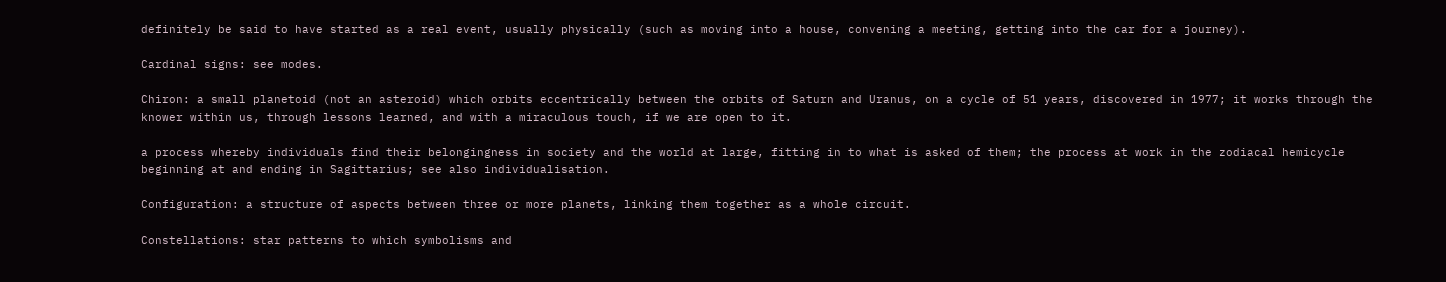definitely be said to have started as a real event, usually physically (such as moving into a house, convening a meeting, getting into the car for a journey).

Cardinal signs: see modes.

Chiron: a small planetoid (not an asteroid) which orbits eccentrically between the orbits of Saturn and Uranus, on a cycle of 51 years, discovered in 1977; it works through the knower within us, through lessons learned, and with a miraculous touch, if we are open to it.

a process whereby individuals find their belongingness in society and the world at large, fitting in to what is asked of them; the process at work in the zodiacal hemicycle beginning at and ending in Sagittarius; see also individualisation.

Configuration: a structure of aspects between three or more planets, linking them together as a whole circuit.

Constellations: star patterns to which symbolisms and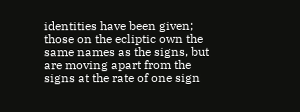identities have been given; those on the ecliptic own the same names as the signs, but are moving apart from the signs at the rate of one sign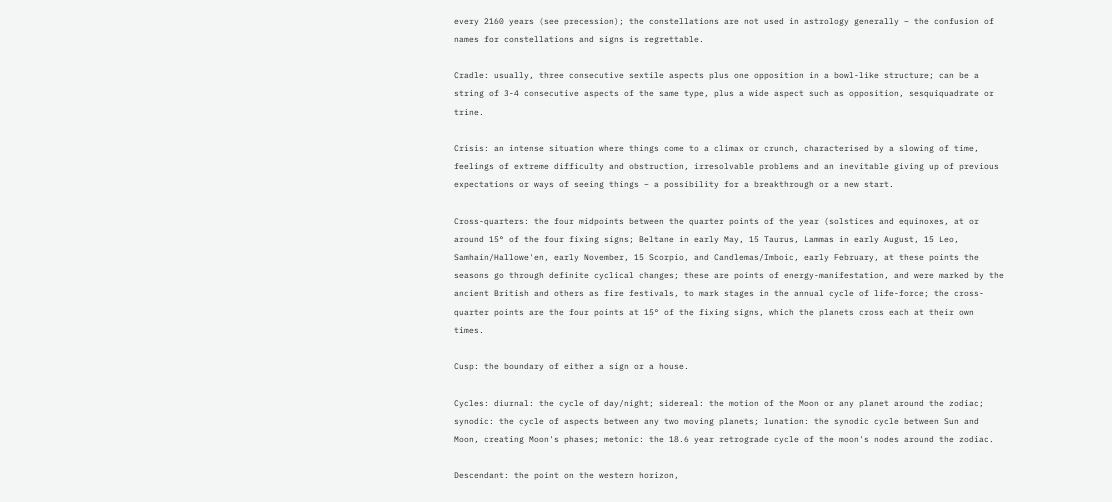every 2160 years (see precession); the constellations are not used in astrology generally – the confusion of names for constellations and signs is regrettable.

Cradle: usually, three consecutive sextile aspects plus one opposition in a bowl-like structure; can be a string of 3-4 consecutive aspects of the same type, plus a wide aspect such as opposition, sesquiquadrate or trine.

Crisis: an intense situation where things come to a climax or crunch, characterised by a slowing of time, feelings of extreme difficulty and obstruction, irresolvable problems and an inevitable giving up of previous expectations or ways of seeing things – a possibility for a breakthrough or a new start.

Cross-quarters: the four midpoints between the quarter points of the year (solstices and equinoxes, at or around 15° of the four fixing signs; Beltane in early May, 15 Taurus, Lammas in early August, 15 Leo, Samhain/Hallowe'en, early November, 15 Scorpio, and Candlemas/Imboic, early February, at these points the seasons go through definite cyclical changes; these are points of energy-manifestation, and were marked by the ancient British and others as fire festivals, to mark stages in the annual cycle of life-force; the cross-quarter points are the four points at 15° of the fixing signs, which the planets cross each at their own times.

Cusp: the boundary of either a sign or a house.

Cycles: diurnal: the cycle of day/night; sidereal: the motion of the Moon or any planet around the zodiac; synodic: the cycle of aspects between any two moving planets; lunation: the synodic cycle between Sun and Moon, creating Moon's phases; metonic: the 18.6 year retrograde cycle of the moon's nodes around the zodiac.

Descendant: the point on the western horizon,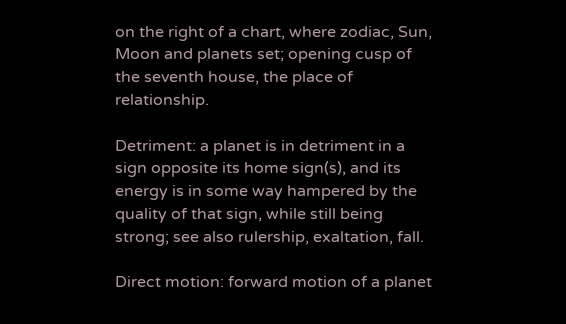on the right of a chart, where zodiac, Sun, Moon and planets set; opening cusp of the seventh house, the place of relationship.

Detriment: a planet is in detriment in a sign opposite its home sign(s), and its energy is in some way hampered by the quality of that sign, while still being strong; see also rulership, exaltation, fall.

Direct motion: forward motion of a planet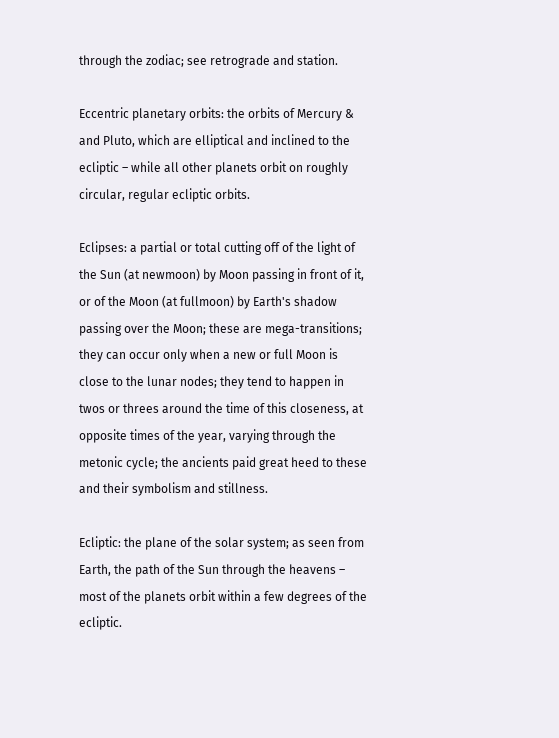through the zodiac; see retrograde and station.

Eccentric planetary orbits: the orbits of Mercury & and Pluto, which are elliptical and inclined to the ecliptic – while all other planets orbit on roughly circular, regular ecliptic orbits.

Eclipses: a partial or total cutting off of the light of the Sun (at newmoon) by Moon passing in front of it, or of the Moon (at fullmoon) by Earth's shadow passing over the Moon; these are mega-transitions; they can occur only when a new or full Moon is close to the lunar nodes; they tend to happen in twos or threes around the time of this closeness, at opposite times of the year, varying through the metonic cycle; the ancients paid great heed to these and their symbolism and stillness.

Ecliptic: the plane of the solar system; as seen from Earth, the path of the Sun through the heavens – most of the planets orbit within a few degrees of the ecliptic.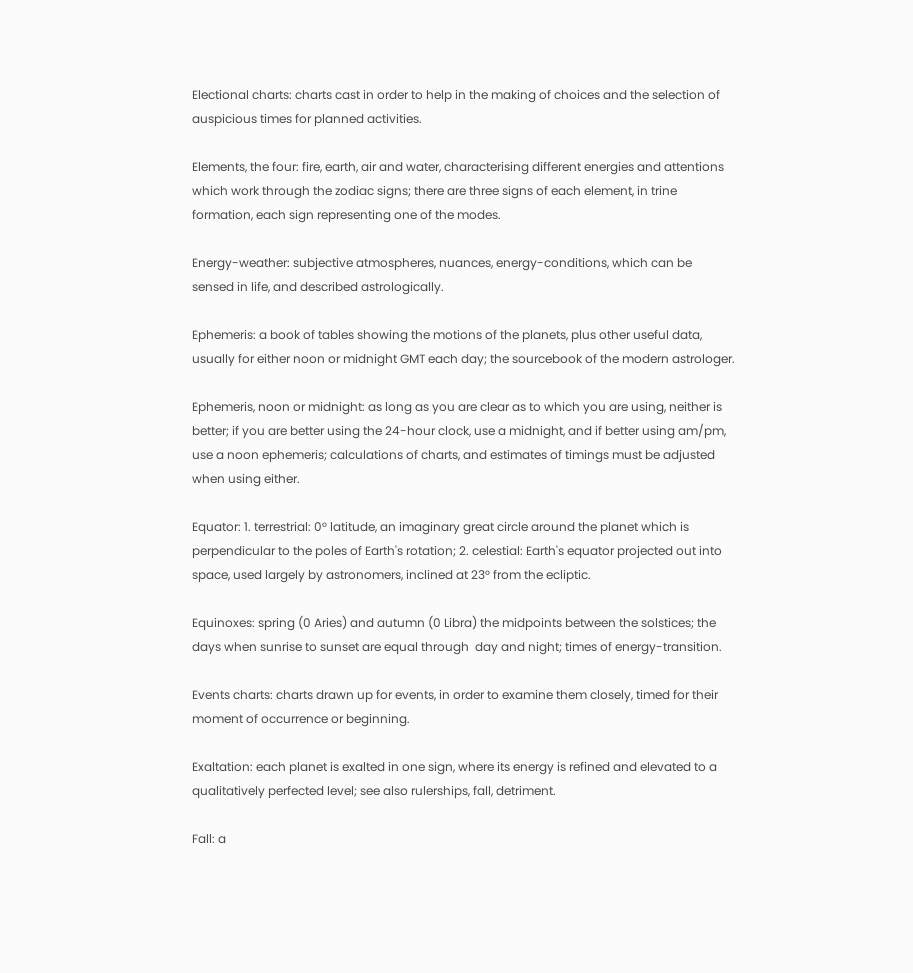Electional charts: charts cast in order to help in the making of choices and the selection of auspicious times for planned activities.

Elements, the four: fire, earth, air and water, characterising different energies and attentions which work through the zodiac signs; there are three signs of each element, in trine formation, each sign representing one of the modes.

Energy-weather: subjective atmospheres, nuances, energy-conditions, which can be sensed in life, and described astrologically.

Ephemeris: a book of tables showing the motions of the planets, plus other useful data, usually for either noon or midnight GMT each day; the sourcebook of the modern astrologer.

Ephemeris, noon or midnight: as long as you are clear as to which you are using, neither is better; if you are better using the 24-hour clock, use a midnight, and if better using am/pm, use a noon ephemeris; calculations of charts, and estimates of timings must be adjusted when using either.

Equator: 1. terrestrial: 0° latitude, an imaginary great circle around the planet which is perpendicular to the poles of Earth's rotation; 2. celestial: Earth's equator projected out into space, used largely by astronomers, inclined at 23° from the ecliptic.

Equinoxes: spring (0 Aries) and autumn (0 Libra) the midpoints between the solstices; the days when sunrise to sunset are equal through  day and night; times of energy-transition.

Events charts: charts drawn up for events, in order to examine them closely, timed for their moment of occurrence or beginning.

Exaltation: each planet is exalted in one sign, where its energy is refined and elevated to a qualitatively perfected level; see also rulerships, fall, detriment.

Fall: a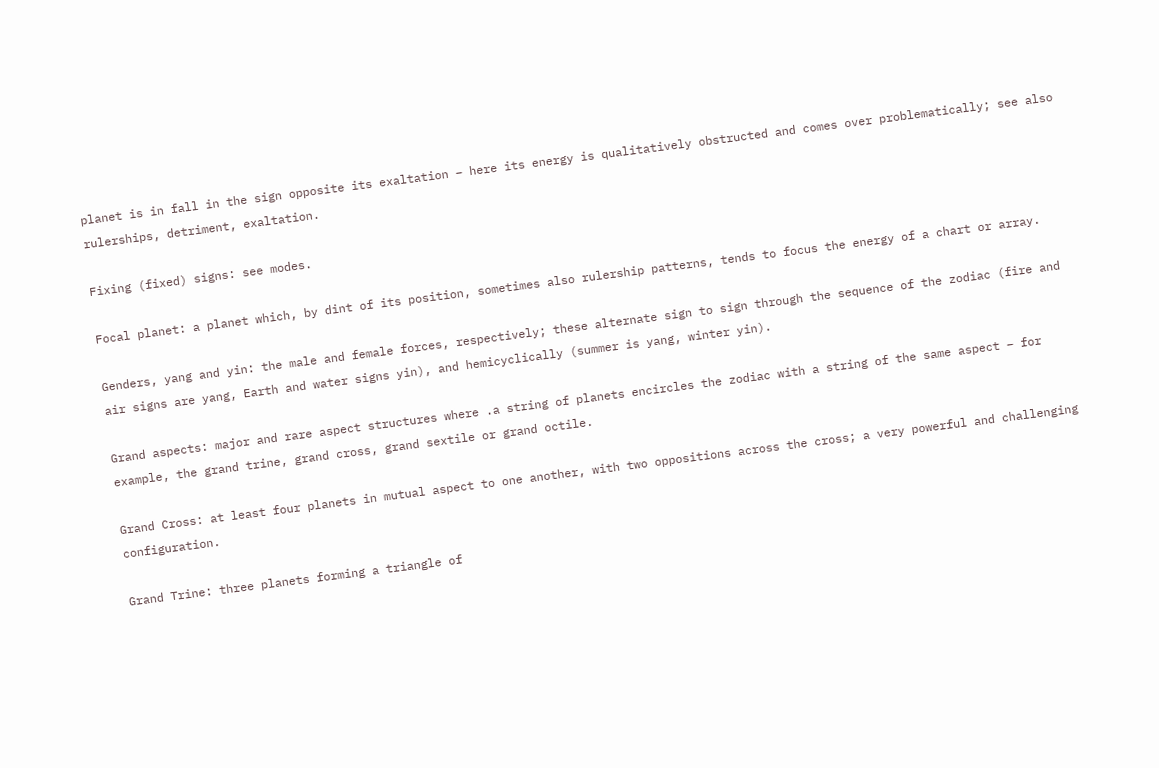planet is in fall in the sign opposite its exaltation – here its energy is qualitatively obstructed and comes over problematically; see also rulerships, detriment, exaltation.

Fixing (fixed) signs: see modes.

Focal planet: a planet which, by dint of its position, sometimes also rulership patterns, tends to focus the energy of a chart or array.

Genders, yang and yin: the male and female forces, respectively; these alternate sign to sign through the sequence of the zodiac (fire and air signs are yang, Earth and water signs yin), and hemicyclically (summer is yang, winter yin).

Grand aspects: major and rare aspect structures where .a string of planets encircles the zodiac with a string of the same aspect – for example, the grand trine, grand cross, grand sextile or grand octile.

Grand Cross: at least four planets in mutual aspect to one another, with two oppositions across the cross; a very powerful and challenging configuration.

Grand Trine: three planets forming a triangle of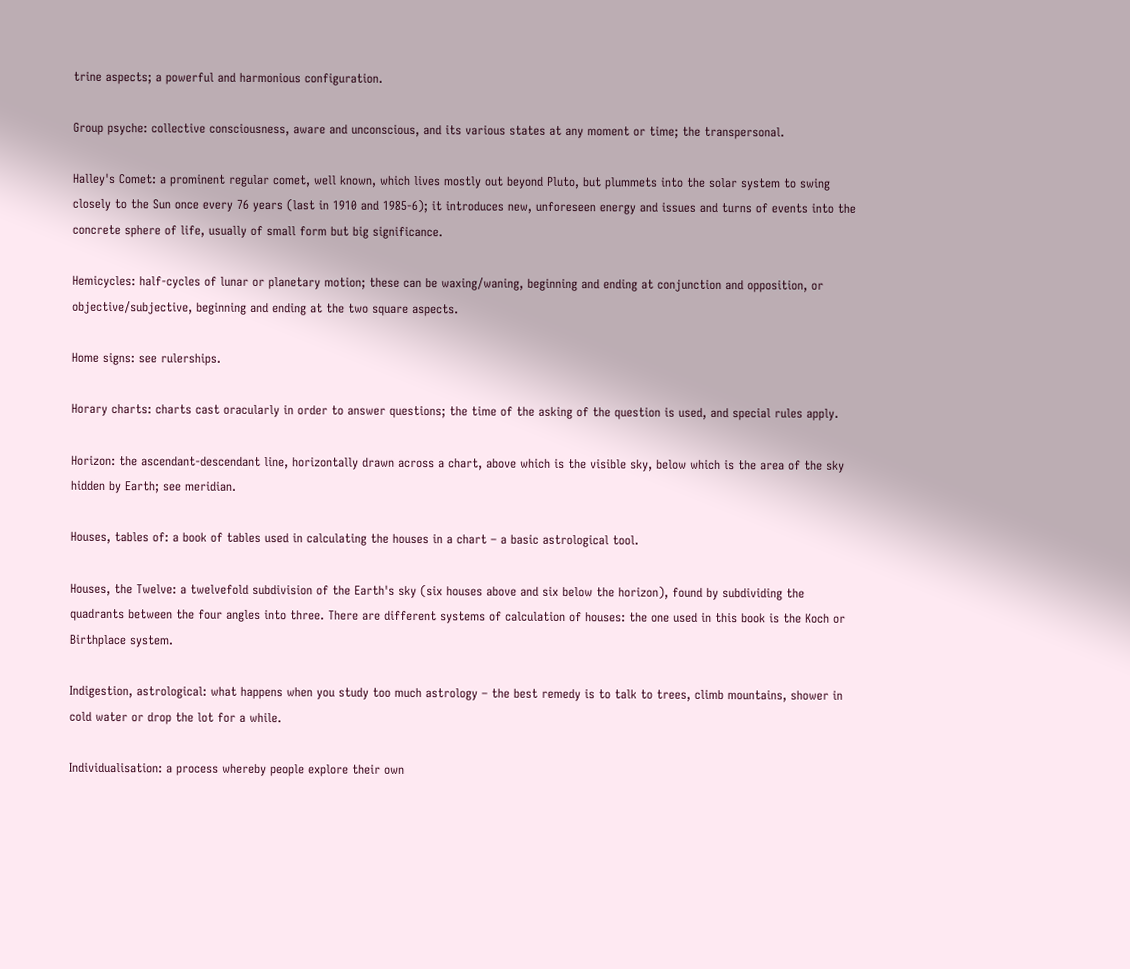trine aspects; a powerful and harmonious configuration.

Group psyche: collective consciousness, aware and unconscious, and its various states at any moment or time; the transpersonal.

Halley's Comet: a prominent regular comet, well known, which lives mostly out beyond Pluto, but plummets into the solar system to swing closely to the Sun once every 76 years (last in 1910 and 1985-6); it introduces new, unforeseen energy and issues and turns of events into the concrete sphere of life, usually of small form but big significance.

Hemicycles: half-cycles of lunar or planetary motion; these can be waxing/waning, beginning and ending at conjunction and opposition, or objective/subjective, beginning and ending at the two square aspects.

Home signs: see rulerships.

Horary charts: charts cast oracularly in order to answer questions; the time of the asking of the question is used, and special rules apply.

Horizon: the ascendant-descendant line, horizontally drawn across a chart, above which is the visible sky, below which is the area of the sky hidden by Earth; see meridian.

Houses, tables of: a book of tables used in calculating the houses in a chart – a basic astrological tool.

Houses, the Twelve: a twelvefold subdivision of the Earth's sky (six houses above and six below the horizon), found by subdividing the quadrants between the four angles into three. There are different systems of calculation of houses: the one used in this book is the Koch or Birthplace system.

Indigestion, astrological: what happens when you study too much astrology – the best remedy is to talk to trees, climb mountains, shower in cold water or drop the lot for a while.

Individualisation: a process whereby people explore their own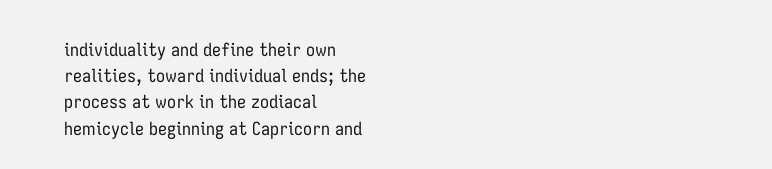individuality and define their own realities, toward individual ends; the process at work in the zodiacal hemicycle beginning at Capricorn and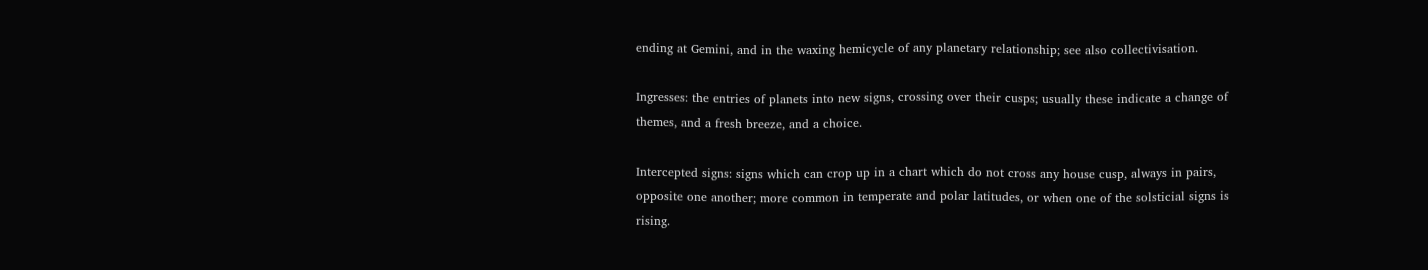ending at Gemini, and in the waxing hemicycle of any planetary relationship; see also collectivisation.

Ingresses: the entries of planets into new signs, crossing over their cusps; usually these indicate a change of themes, and a fresh breeze, and a choice.

Intercepted signs: signs which can crop up in a chart which do not cross any house cusp, always in pairs, opposite one another; more common in temperate and polar latitudes, or when one of the solsticial signs is rising.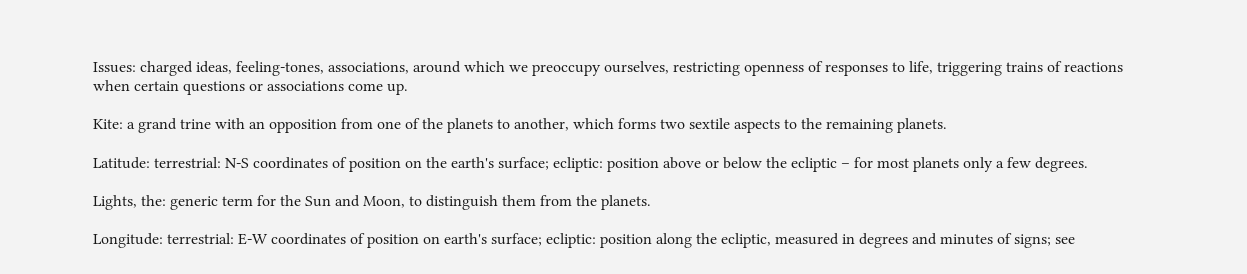Issues: charged ideas, feeling-tones, associations, around which we preoccupy ourselves, restricting openness of responses to life, triggering trains of reactions when certain questions or associations come up.

Kite: a grand trine with an opposition from one of the planets to another, which forms two sextile aspects to the remaining planets.

Latitude: terrestrial: N-S coordinates of position on the earth's surface; ecliptic: position above or below the ecliptic – for most planets only a few degrees.

Lights, the: generic term for the Sun and Moon, to distinguish them from the planets.

Longitude: terrestrial: E-W coordinates of position on earth's surface; ecliptic: position along the ecliptic, measured in degrees and minutes of signs; see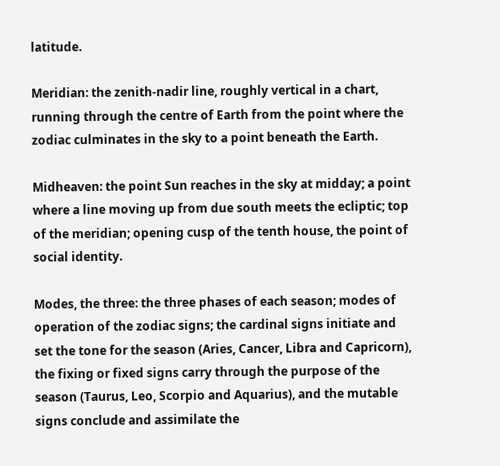latitude.

Meridian: the zenith-nadir line, roughly vertical in a chart, running through the centre of Earth from the point where the zodiac culminates in the sky to a point beneath the Earth.

Midheaven: the point Sun reaches in the sky at midday; a point where a line moving up from due south meets the ecliptic; top of the meridian; opening cusp of the tenth house, the point of social identity.

Modes, the three: the three phases of each season; modes of operation of the zodiac signs; the cardinal signs initiate and set the tone for the season (Aries, Cancer, Libra and Capricorn), the fixing or fixed signs carry through the purpose of the season (Taurus, Leo, Scorpio and Aquarius), and the mutable signs conclude and assimilate the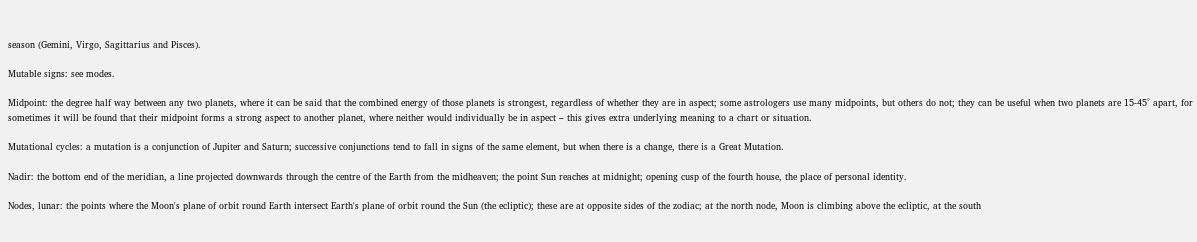season (Gemini, Virgo, Sagittarius and Pisces).

Mutable signs: see modes.

Midpoint: the degree half way between any two planets, where it can be said that the combined energy of those planets is strongest, regardless of whether they are in aspect; some astrologers use many midpoints, but others do not; they can be useful when two planets are 15-45° apart, for sometimes it will be found that their midpoint forms a strong aspect to another planet, where neither would individually be in aspect – this gives extra underlying meaning to a chart or situation.

Mutational cycles: a mutation is a conjunction of Jupiter and Saturn; successive conjunctions tend to fall in signs of the same element, but when there is a change, there is a Great Mutation.

Nadir: the bottom end of the meridian, a line projected downwards through the centre of the Earth from the midheaven; the point Sun reaches at midnight; opening cusp of the fourth house, the place of personal identity.

Nodes, lunar: the points where the Moon's plane of orbit round Earth intersect Earth's plane of orbit round the Sun (the ecliptic); these are at opposite sides of the zodiac; at the north node, Moon is climbing above the ecliptic, at the south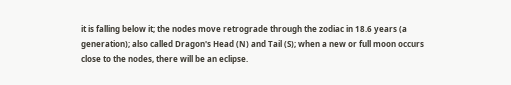it is falling below it; the nodes move retrograde through the zodiac in 18.6 years (a generation); also called Dragon's Head (N) and Tail (S); when a new or full moon occurs close to the nodes, there will be an eclipse.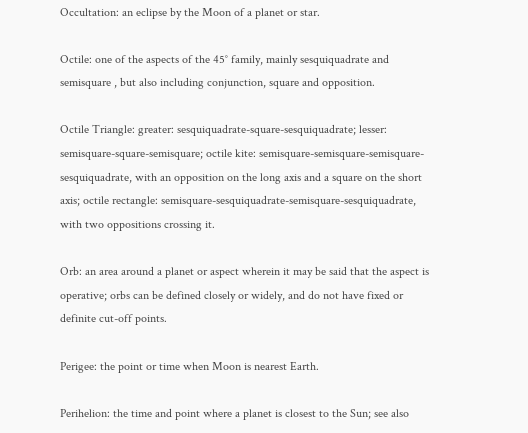Occultation: an eclipse by the Moon of a planet or star.

Octile: one of the aspects of the 45° family, mainly sesquiquadrate and semisquare , but also including conjunction, square and opposition.

Octile Triangle: greater: sesquiquadrate-square-sesquiquadrate; lesser: semisquare-square-semisquare; octile kite: semisquare-semisquare-semisquare-sesquiquadrate, with an opposition on the long axis and a square on the short axis; octile rectangle: semisquare-sesquiquadrate-semisquare-sesquiquadrate, with two oppositions crossing it.

Orb: an area around a planet or aspect wherein it may be said that the aspect is operative; orbs can be defined closely or widely, and do not have fixed or definite cut-off points.

Perigee: the point or time when Moon is nearest Earth.

Perihelion: the time and point where a planet is closest to the Sun; see also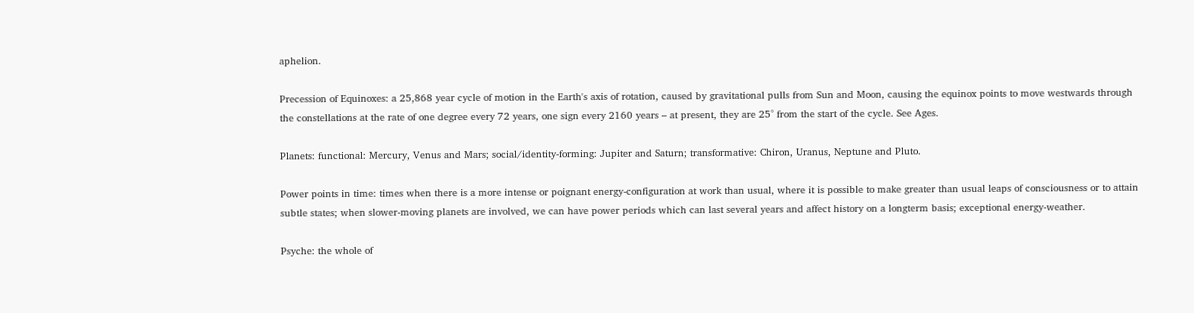aphelion.

Precession of Equinoxes: a 25,868 year cycle of motion in the Earth's axis of rotation, caused by gravitational pulls from Sun and Moon, causing the equinox points to move westwards through the constellations at the rate of one degree every 72 years, one sign every 2160 years – at present, they are 25° from the start of the cycle. See Ages.

Planets: functional: Mercury, Venus and Mars; social/identity-forming: Jupiter and Saturn; transformative: Chiron, Uranus, Neptune and Pluto.

Power points in time: times when there is a more intense or poignant energy-configuration at work than usual, where it is possible to make greater than usual leaps of consciousness or to attain subtle states; when slower-moving planets are involved, we can have power periods which can last several years and affect history on a longterm basis; exceptional energy-weather.

Psyche: the whole of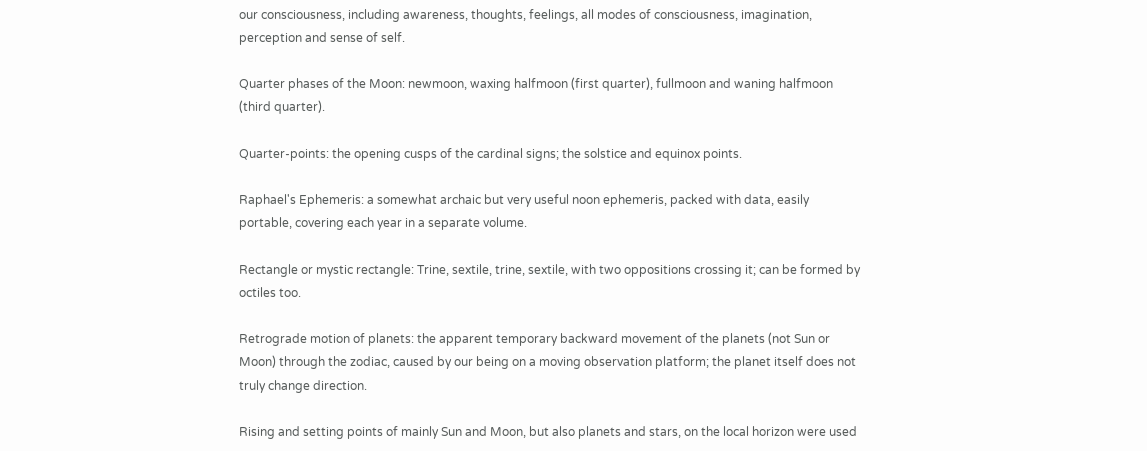our consciousness, including awareness, thoughts, feelings, all modes of consciousness, imagination, perception and sense of self.

Quarter phases of the Moon: newmoon, waxing halfmoon (first quarter), fullmoon and waning halfmoon (third quarter).

Quarter-points: the opening cusps of the cardinal signs; the solstice and equinox points.

Raphael's Ephemeris: a somewhat archaic but very useful noon ephemeris, packed with data, easily portable, covering each year in a separate volume.

Rectangle or mystic rectangle: Trine, sextile, trine, sextile, with two oppositions crossing it; can be formed by octiles too.

Retrograde motion of planets: the apparent temporary backward movement of the planets (not Sun or Moon) through the zodiac, caused by our being on a moving observation platform; the planet itself does not truly change direction.

Rising and setting points of mainly Sun and Moon, but also planets and stars, on the local horizon were used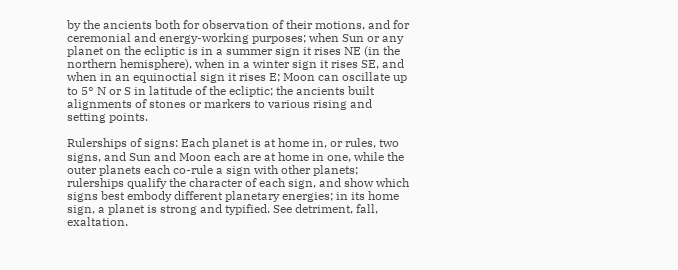by the ancients both for observation of their motions, and for ceremonial and energy-working purposes; when Sun or any planet on the ecliptic is in a summer sign it rises NE (in the northern hemisphere), when in a winter sign it rises SE, and when in an equinoctial sign it rises E; Moon can oscillate up to 5° N or S in latitude of the ecliptic; the ancients built alignments of stones or markers to various rising and setting points.

Rulerships of signs: Each planet is at home in, or rules, two signs, and Sun and Moon each are at home in one, while the outer planets each co-rule a sign with other planets; rulerships qualify the character of each sign, and show which signs best embody different planetary energies; in its home sign, a planet is strong and typified. See detriment, fall, exaltation.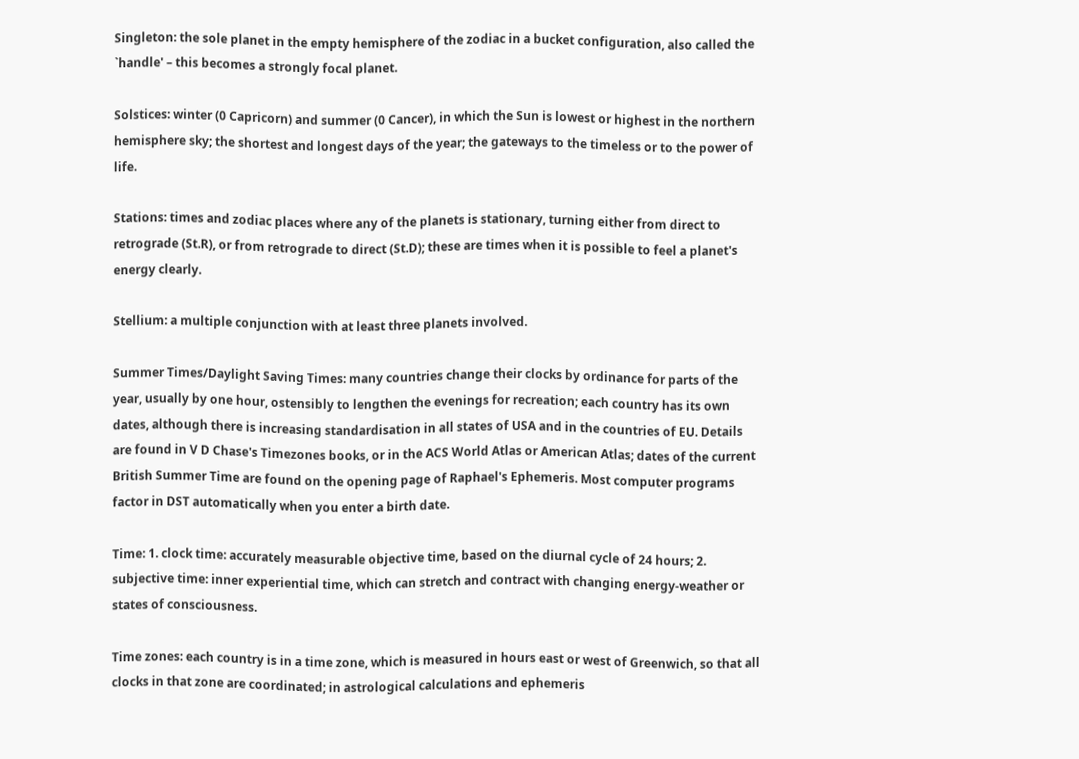Singleton: the sole planet in the empty hemisphere of the zodiac in a bucket configuration, also called the `handle' – this becomes a strongly focal planet.

Solstices: winter (0 Capricorn) and summer (0 Cancer), in which the Sun is lowest or highest in the northern hemisphere sky; the shortest and longest days of the year; the gateways to the timeless or to the power of life.

Stations: times and zodiac places where any of the planets is stationary, turning either from direct to retrograde (St.R), or from retrograde to direct (St.D); these are times when it is possible to feel a planet's energy clearly.

Stellium: a multiple conjunction with at least three planets involved.

Summer Times/Daylight Saving Times: many countries change their clocks by ordinance for parts of the year, usually by one hour, ostensibly to lengthen the evenings for recreation; each country has its own dates, although there is increasing standardisation in all states of USA and in the countries of EU. Details are found in V D Chase's Timezones books, or in the ACS World Atlas or American Atlas; dates of the current British Summer Time are found on the opening page of Raphael's Ephemeris. Most computer programs factor in DST automatically when you enter a birth date.

Time: 1. clock time: accurately measurable objective time, based on the diurnal cycle of 24 hours; 2. subjective time: inner experiential time, which can stretch and contract with changing energy-weather or states of consciousness.

Time zones: each country is in a time zone, which is measured in hours east or west of Greenwich, so that all clocks in that zone are coordinated; in astrological calculations and ephemeris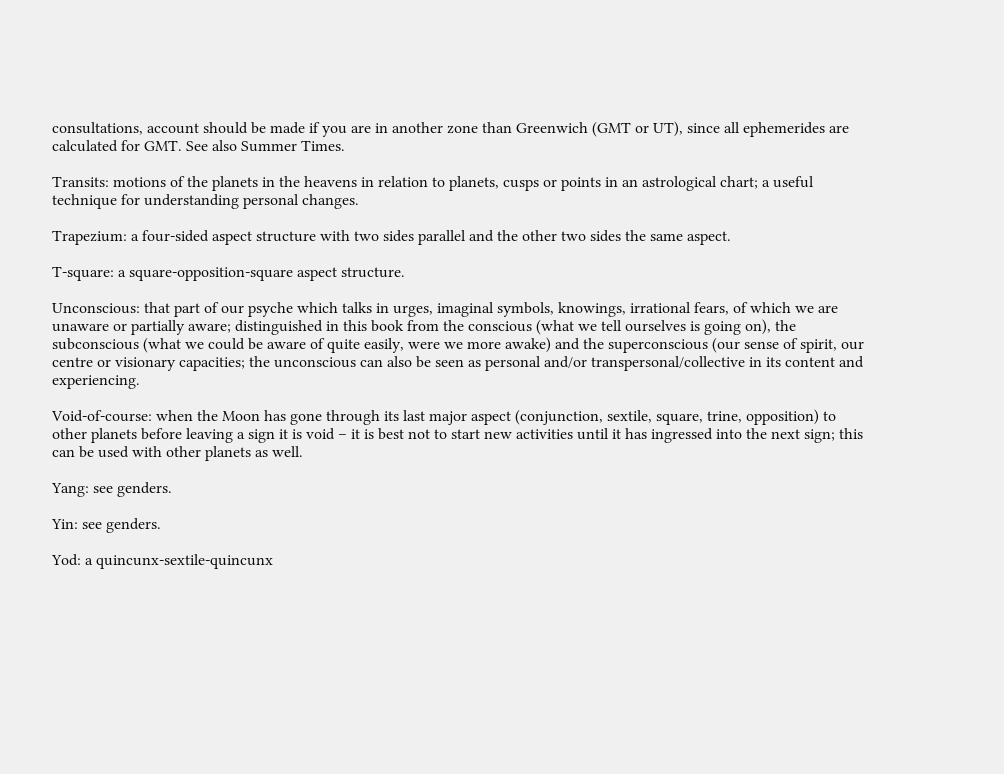consultations, account should be made if you are in another zone than Greenwich (GMT or UT), since all ephemerides are calculated for GMT. See also Summer Times.

Transits: motions of the planets in the heavens in relation to planets, cusps or points in an astrological chart; a useful technique for understanding personal changes.

Trapezium: a four-sided aspect structure with two sides parallel and the other two sides the same aspect.

T-square: a square-opposition-square aspect structure.

Unconscious: that part of our psyche which talks in urges, imaginal symbols, knowings, irrational fears, of which we are unaware or partially aware; distinguished in this book from the conscious (what we tell ourselves is going on), the subconscious (what we could be aware of quite easily, were we more awake) and the superconscious (our sense of spirit, our centre or visionary capacities; the unconscious can also be seen as personal and/or transpersonal/collective in its content and experiencing.

Void-of-course: when the Moon has gone through its last major aspect (conjunction, sextile, square, trine, opposition) to other planets before leaving a sign it is void – it is best not to start new activities until it has ingressed into the next sign; this can be used with other planets as well.

Yang: see genders.

Yin: see genders.

Yod: a quincunx-sextile-quincunx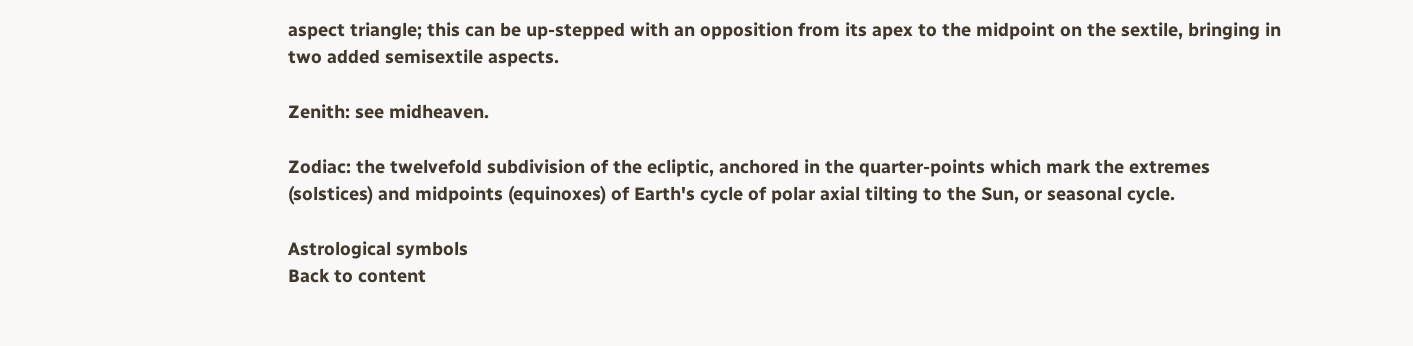aspect triangle; this can be up-stepped with an opposition from its apex to the midpoint on the sextile, bringing in two added semisextile aspects.

Zenith: see midheaven.

Zodiac: the twelvefold subdivision of the ecliptic, anchored in the quarter-points which mark the extremes (solstices) and midpoints (equinoxes) of Earth's cycle of polar axial tilting to the Sun, or seasonal cycle.

Astrological symbols
Back to content